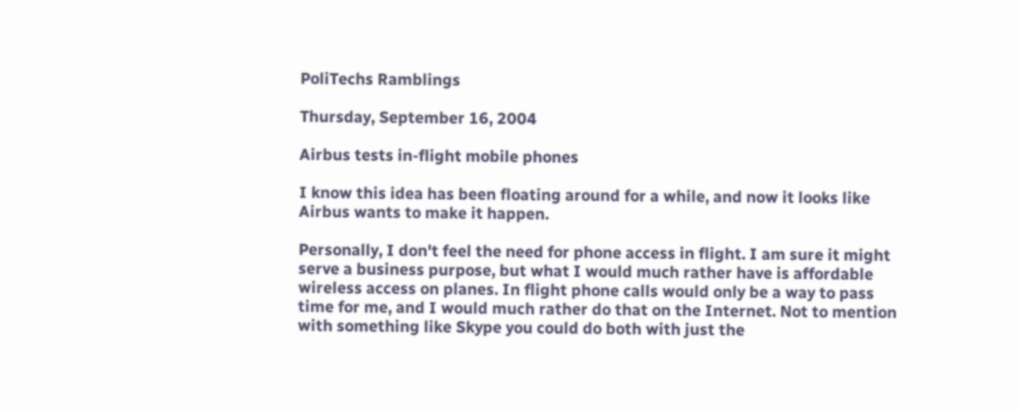PoliTechs Ramblings

Thursday, September 16, 2004

Airbus tests in-flight mobile phones

I know this idea has been floating around for a while, and now it looks like Airbus wants to make it happen.

Personally, I don't feel the need for phone access in flight. I am sure it might serve a business purpose, but what I would much rather have is affordable wireless access on planes. In flight phone calls would only be a way to pass time for me, and I would much rather do that on the Internet. Not to mention with something like Skype you could do both with just the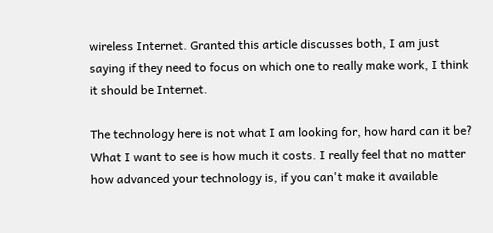wireless Internet. Granted this article discusses both, I am just saying if they need to focus on which one to really make work, I think it should be Internet.

The technology here is not what I am looking for, how hard can it be? What I want to see is how much it costs. I really feel that no matter how advanced your technology is, if you can't make it available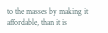to the masses by making it affordable, than it is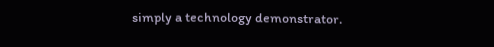simply a technology demonstrator.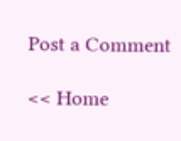Post a Comment

<< Home